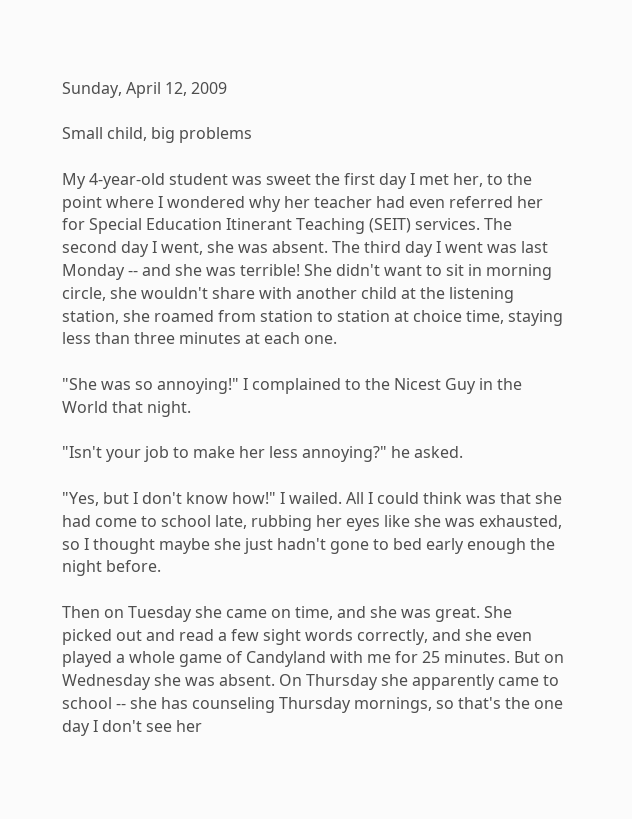Sunday, April 12, 2009

Small child, big problems

My 4-year-old student was sweet the first day I met her, to the point where I wondered why her teacher had even referred her for Special Education Itinerant Teaching (SEIT) services. The second day I went, she was absent. The third day I went was last Monday -- and she was terrible! She didn't want to sit in morning circle, she wouldn't share with another child at the listening station, she roamed from station to station at choice time, staying less than three minutes at each one.

"She was so annoying!" I complained to the Nicest Guy in the World that night.

"Isn't your job to make her less annoying?" he asked.

"Yes, but I don't know how!" I wailed. All I could think was that she had come to school late, rubbing her eyes like she was exhausted, so I thought maybe she just hadn't gone to bed early enough the night before.

Then on Tuesday she came on time, and she was great. She picked out and read a few sight words correctly, and she even played a whole game of Candyland with me for 25 minutes. But on Wednesday she was absent. On Thursday she apparently came to school -- she has counseling Thursday mornings, so that's the one day I don't see her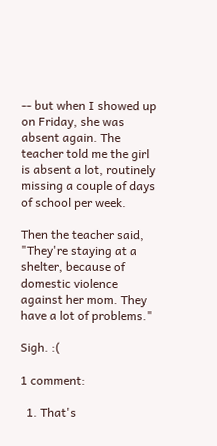-- but when I showed up on Friday, she was absent again. The teacher told me the girl is absent a lot, routinely missing a couple of days of school per week.

Then the teacher said, "They're staying at a shelter, because of domestic violence against her mom. They have a lot of problems."

Sigh. :(

1 comment:

  1. That's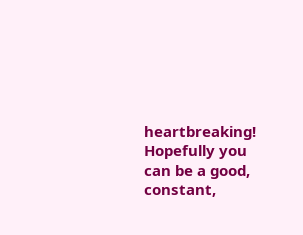heartbreaking! Hopefully you can be a good, constant,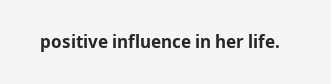positive influence in her life.